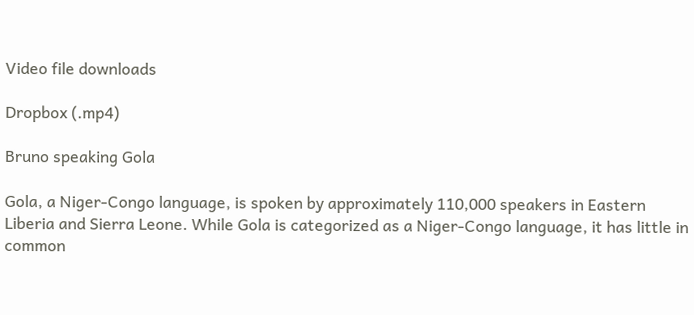Video file downloads

Dropbox (.mp4)

Bruno speaking Gola

Gola, a Niger-Congo language, is spoken by approximately 110,000 speakers in Eastern Liberia and Sierra Leone. While Gola is categorized as a Niger-Congo language, it has little in common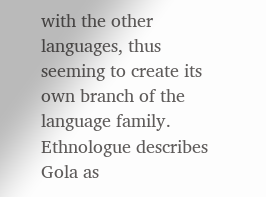with the other languages, thus seeming to create its own branch of the language family. Ethnologue describes Gola as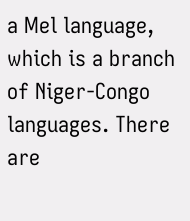a Mel language, which is a branch of Niger-Congo languages. There are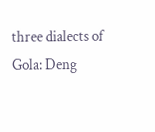three dialects of Gola: Deng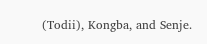(Todii), Kongba, and Senje.